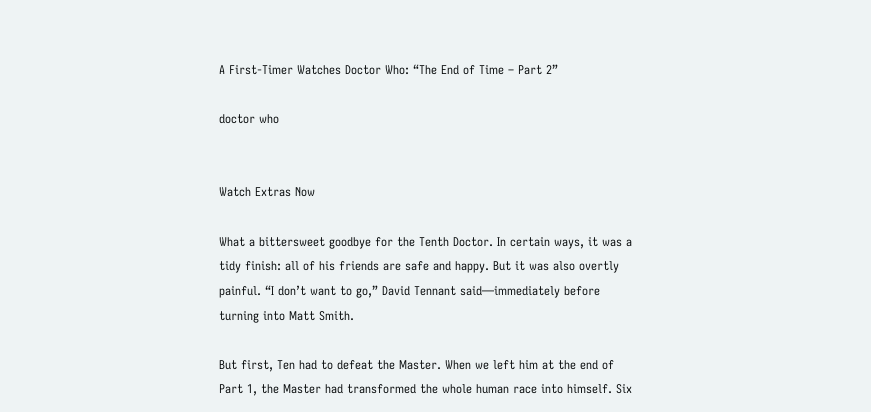A First-Timer Watches Doctor Who: “The End of Time – Part 2”

doctor who


Watch Extras Now

What a bittersweet goodbye for the Tenth Doctor. In certain ways, it was a tidy finish: all of his friends are safe and happy. But it was also overtly painful. “I don’t want to go,” David Tennant said—immediately before turning into Matt Smith.

But first, Ten had to defeat the Master. When we left him at the end of Part 1, the Master had transformed the whole human race into himself. Six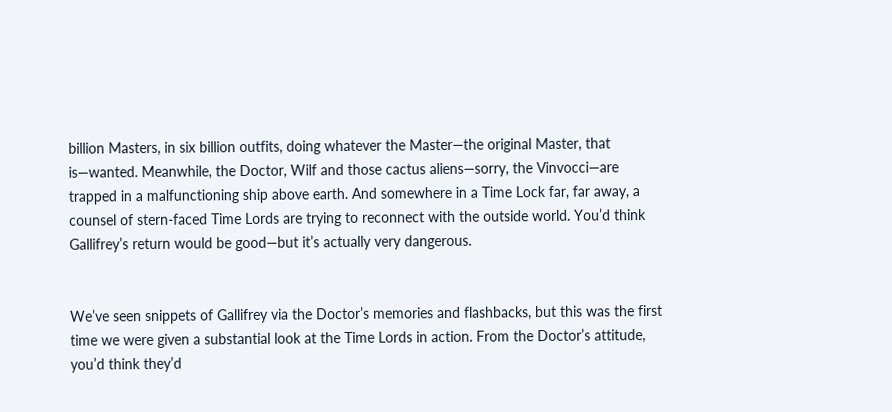billion Masters, in six billion outfits, doing whatever the Master—the original Master, that is—wanted. Meanwhile, the Doctor, Wilf and those cactus aliens—sorry, the Vinvocci—are trapped in a malfunctioning ship above earth. And somewhere in a Time Lock far, far away, a counsel of stern-faced Time Lords are trying to reconnect with the outside world. You’d think Gallifrey’s return would be good—but it’s actually very dangerous.


We’ve seen snippets of Gallifrey via the Doctor’s memories and flashbacks, but this was the first time we were given a substantial look at the Time Lords in action. From the Doctor’s attitude, you’d think they’d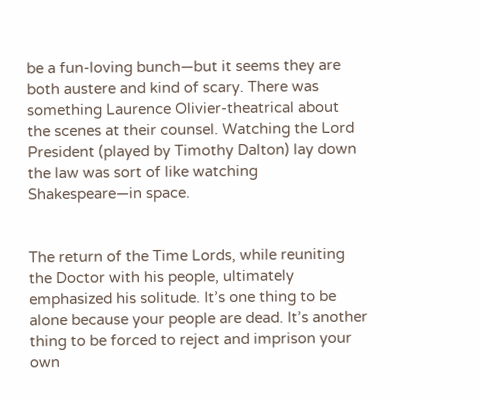be a fun-loving bunch—but it seems they are both austere and kind of scary. There was something Laurence Olivier-theatrical about the scenes at their counsel. Watching the Lord President (played by Timothy Dalton) lay down the law was sort of like watching Shakespeare—in space.


The return of the Time Lords, while reuniting the Doctor with his people, ultimately emphasized his solitude. It’s one thing to be alone because your people are dead. It’s another thing to be forced to reject and imprison your own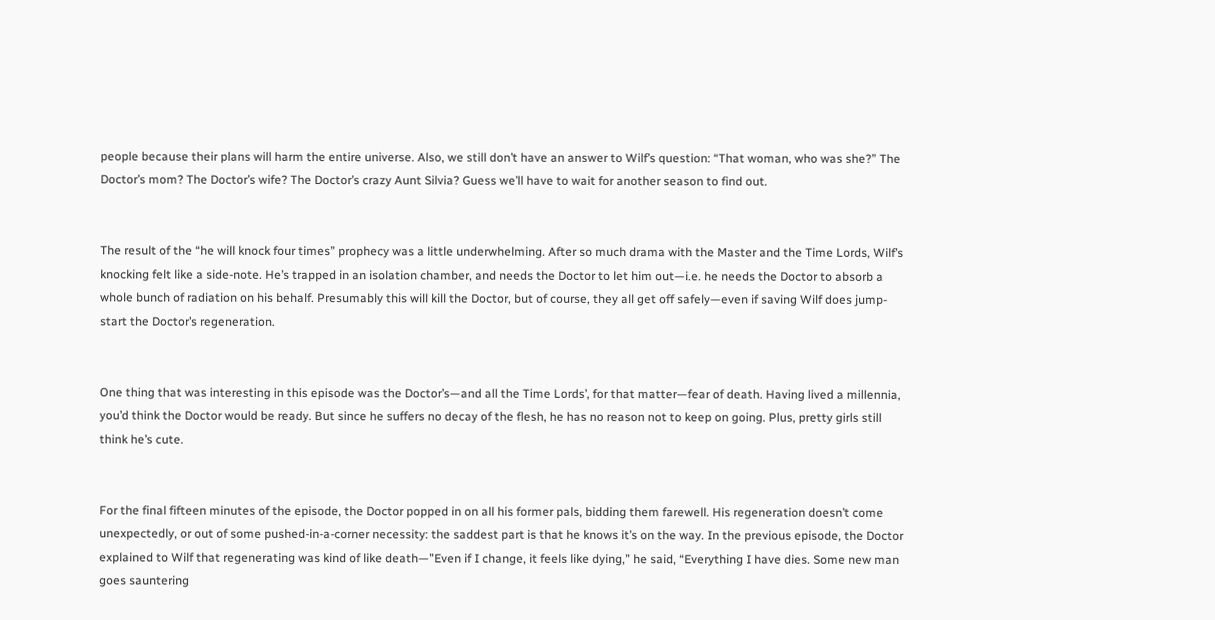people because their plans will harm the entire universe. Also, we still don’t have an answer to Wilf’s question: “That woman, who was she?” The Doctor’s mom? The Doctor’s wife? The Doctor’s crazy Aunt Silvia? Guess we’ll have to wait for another season to find out.


The result of the “he will knock four times” prophecy was a little underwhelming. After so much drama with the Master and the Time Lords, Wilf’s knocking felt like a side-note. He’s trapped in an isolation chamber, and needs the Doctor to let him out—i.e. he needs the Doctor to absorb a whole bunch of radiation on his behalf. Presumably this will kill the Doctor, but of course, they all get off safely—even if saving Wilf does jump-start the Doctor’s regeneration.


One thing that was interesting in this episode was the Doctor’s—and all the Time Lords’, for that matter—fear of death. Having lived a millennia, you’d think the Doctor would be ready. But since he suffers no decay of the flesh, he has no reason not to keep on going. Plus, pretty girls still think he’s cute.


For the final fifteen minutes of the episode, the Doctor popped in on all his former pals, bidding them farewell. His regeneration doesn’t come unexpectedly, or out of some pushed-in-a-corner necessity: the saddest part is that he knows it’s on the way. In the previous episode, the Doctor explained to Wilf that regenerating was kind of like death—”Even if I change, it feels like dying,” he said, “Everything I have dies. Some new man goes sauntering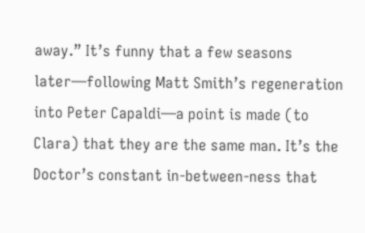away.” It’s funny that a few seasons later—following Matt Smith’s regeneration into Peter Capaldi—a point is made (to Clara) that they are the same man. It’s the Doctor’s constant in-between-ness that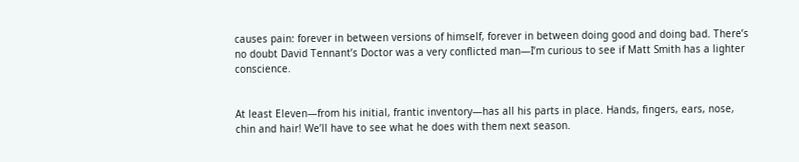causes pain: forever in between versions of himself, forever in between doing good and doing bad. There’s no doubt David Tennant’s Doctor was a very conflicted man—I’m curious to see if Matt Smith has a lighter conscience.


At least Eleven—from his initial, frantic inventory—has all his parts in place. Hands, fingers, ears, nose, chin and hair! We’ll have to see what he does with them next season.